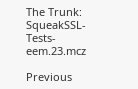The Trunk: SqueakSSL-Tests-eem.23.mcz

Previous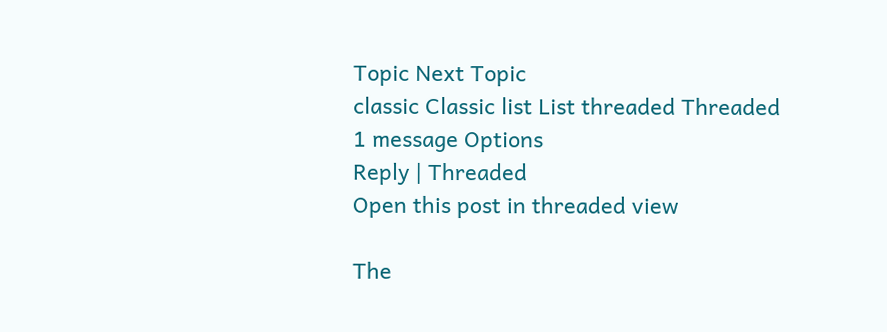Topic Next Topic
classic Classic list List threaded Threaded
1 message Options
Reply | Threaded
Open this post in threaded view

The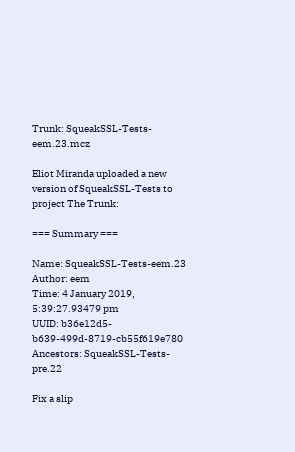Trunk: SqueakSSL-Tests-eem.23.mcz

Eliot Miranda uploaded a new version of SqueakSSL-Tests to project The Trunk:

=== Summary ===

Name: SqueakSSL-Tests-eem.23
Author: eem
Time: 4 January 2019, 5:39:27.93479 pm
UUID: b36e12d5-b639-499d-8719-cb55f619e780
Ancestors: SqueakSSL-Tests-pre.22

Fix a slip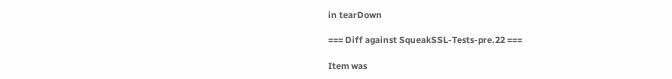in tearDown

=== Diff against SqueakSSL-Tests-pre.22 ===

Item was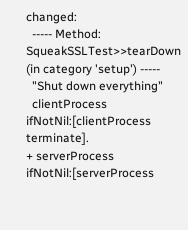changed:
  ----- Method: SqueakSSLTest>>tearDown (in category 'setup') -----
  "Shut down everything"
  clientProcess ifNotNil:[clientProcess terminate].
+ serverProcess ifNotNil:[serverProcess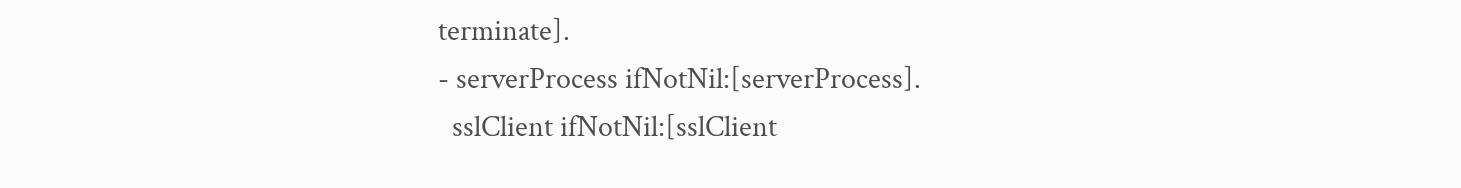terminate].
- serverProcess ifNotNil:[serverProcess].
  sslClient ifNotNil:[sslClient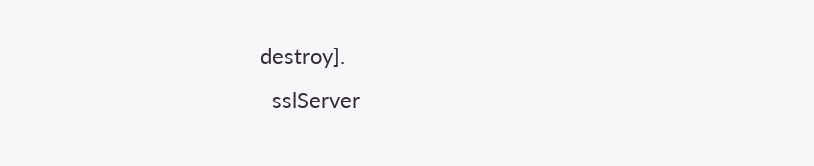destroy].
  sslServer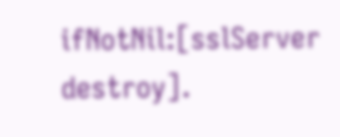ifNotNil:[sslServer destroy].